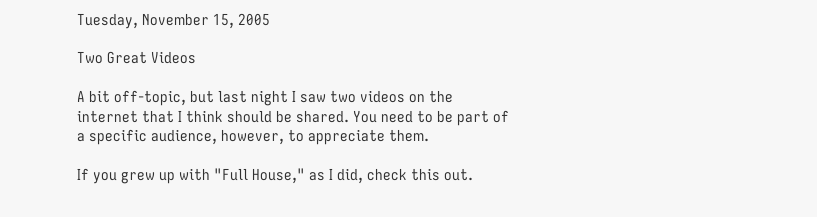Tuesday, November 15, 2005

Two Great Videos

A bit off-topic, but last night I saw two videos on the internet that I think should be shared. You need to be part of a specific audience, however, to appreciate them.

If you grew up with "Full House," as I did, check this out.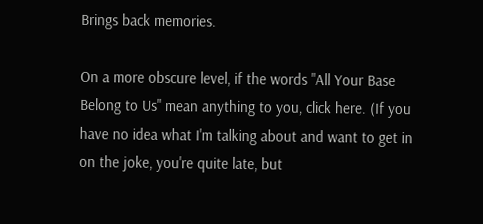Brings back memories.

On a more obscure level, if the words "All Your Base Belong to Us" mean anything to you, click here. (If you have no idea what I'm talking about and want to get in on the joke, you're quite late, but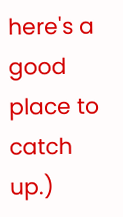here's a good place to catch up.)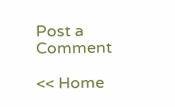Post a Comment

<< Home